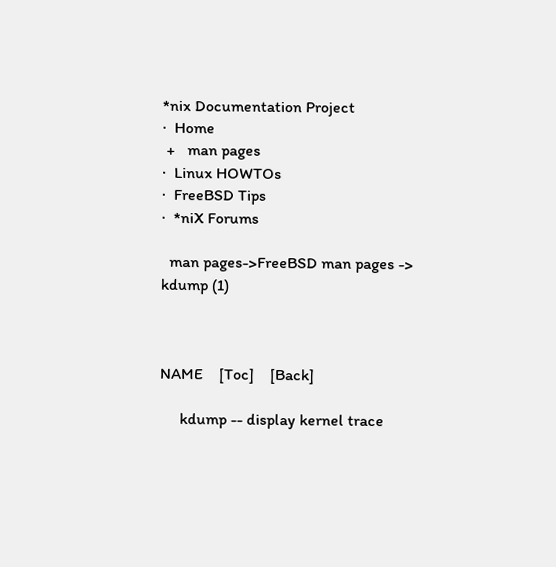*nix Documentation Project
·  Home
 +   man pages
·  Linux HOWTOs
·  FreeBSD Tips
·  *niX Forums

  man pages->FreeBSD man pages -> kdump (1)



NAME    [Toc]    [Back]

     kdump -- display kernel trace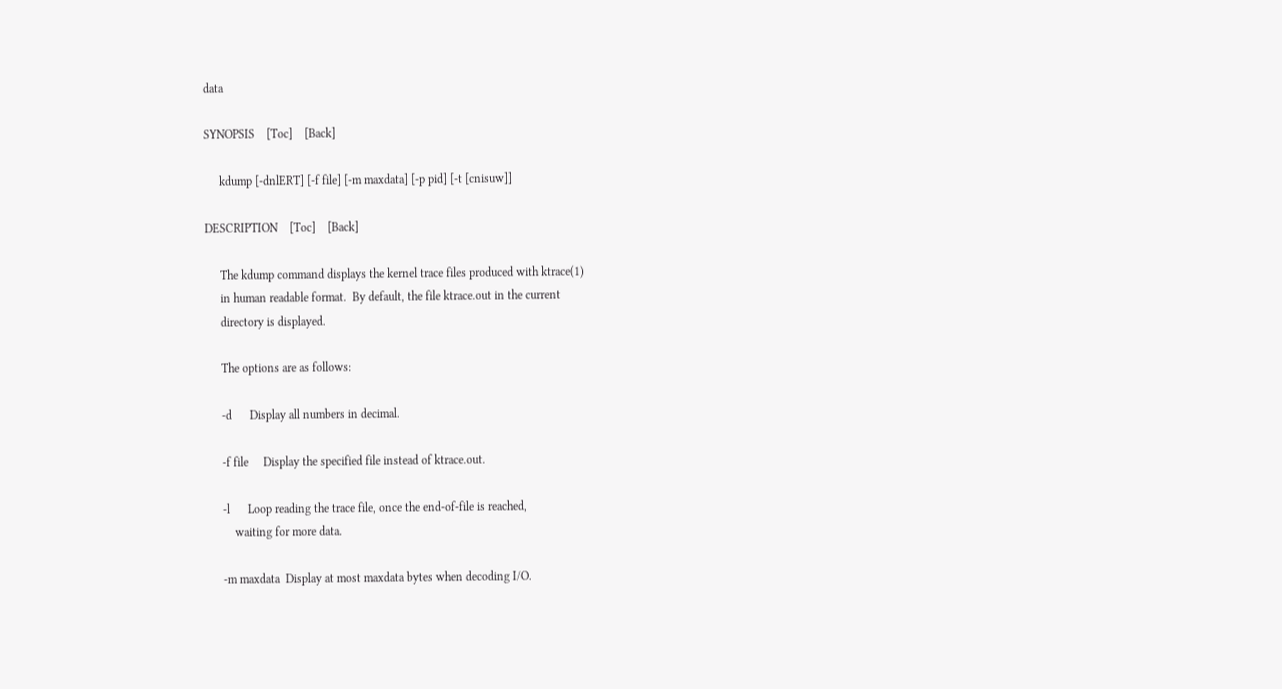data

SYNOPSIS    [Toc]    [Back]

     kdump [-dnlERT] [-f file] [-m maxdata] [-p pid] [-t [cnisuw]]

DESCRIPTION    [Toc]    [Back]

     The kdump command displays the kernel trace files produced with ktrace(1)
     in human readable format.  By default, the file ktrace.out in the current
     directory is displayed.

     The options are as follows:

     -d      Display all numbers in decimal.

     -f file     Display the specified file instead of ktrace.out.

     -l      Loop reading the trace file, once the end-of-file is reached,
         waiting for more data.

     -m maxdata  Display at most maxdata bytes when decoding I/O.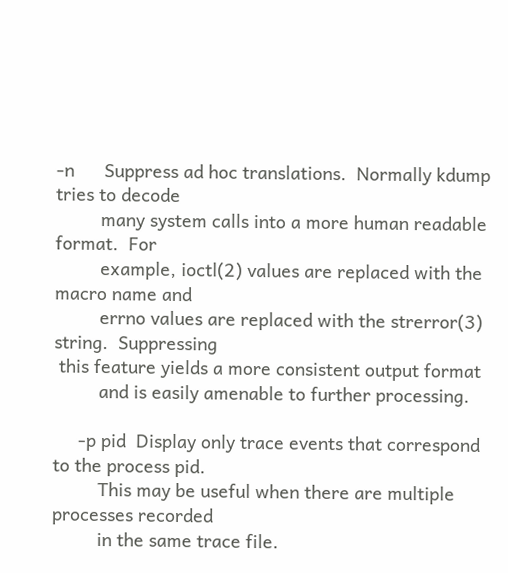-n      Suppress ad hoc translations.  Normally kdump tries to decode
         many system calls into a more human readable format.  For
         example, ioctl(2) values are replaced with the macro name and
         errno values are replaced with the strerror(3) string.  Suppressing
 this feature yields a more consistent output format
         and is easily amenable to further processing.

     -p pid  Display only trace events that correspond to the process pid.
         This may be useful when there are multiple processes recorded
         in the same trace file.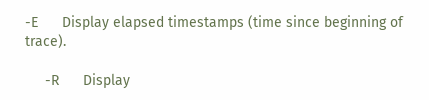-E      Display elapsed timestamps (time since beginning of trace).

     -R      Display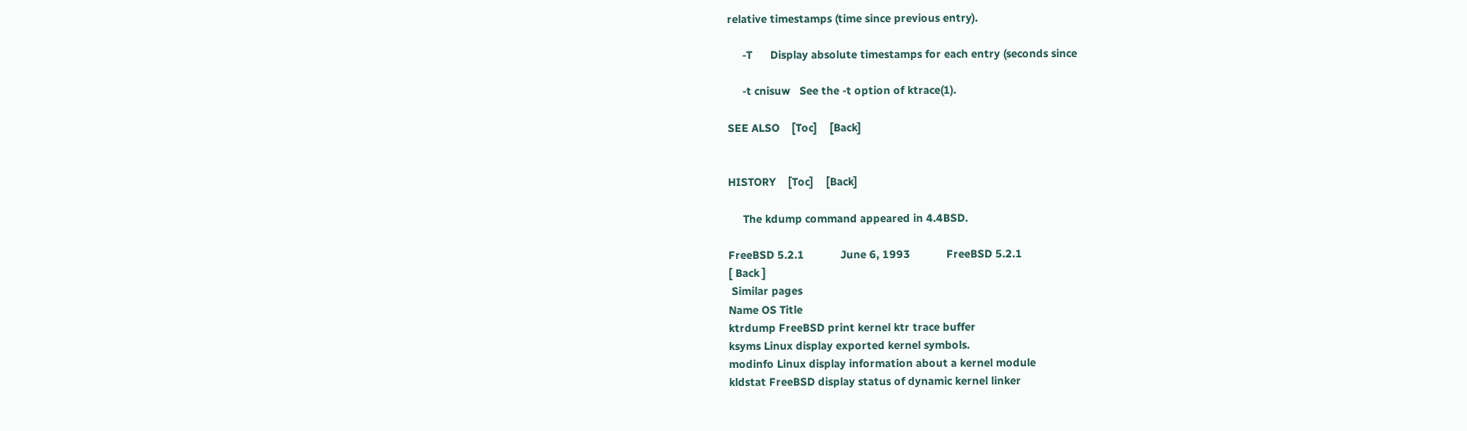relative timestamps (time since previous entry).

     -T      Display absolute timestamps for each entry (seconds since

     -t cnisuw   See the -t option of ktrace(1).

SEE ALSO    [Toc]    [Back]


HISTORY    [Toc]    [Back]

     The kdump command appeared in 4.4BSD.

FreeBSD 5.2.1            June 6, 1993            FreeBSD 5.2.1
[ Back ]
 Similar pages
Name OS Title
ktrdump FreeBSD print kernel ktr trace buffer
ksyms Linux display exported kernel symbols.
modinfo Linux display information about a kernel module
kldstat FreeBSD display status of dynamic kernel linker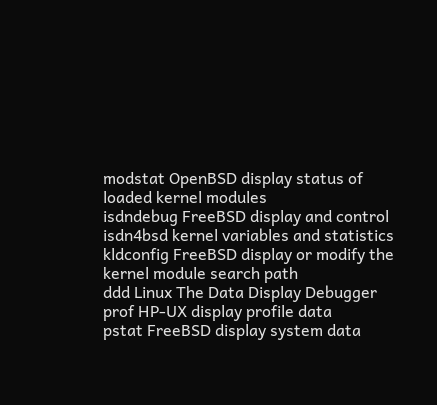modstat OpenBSD display status of loaded kernel modules
isdndebug FreeBSD display and control isdn4bsd kernel variables and statistics
kldconfig FreeBSD display or modify the kernel module search path
ddd Linux The Data Display Debugger
prof HP-UX display profile data
pstat FreeBSD display system data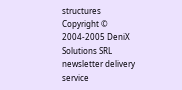structures
Copyright © 2004-2005 DeniX Solutions SRL
newsletter delivery service